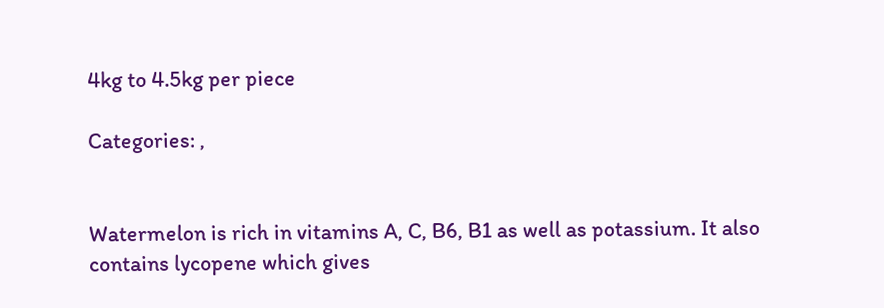4kg to 4.5kg per piece

Categories: ,


Watermelon is rich in vitamins A, C, B6, B1 as well as potassium. It also contains lycopene which gives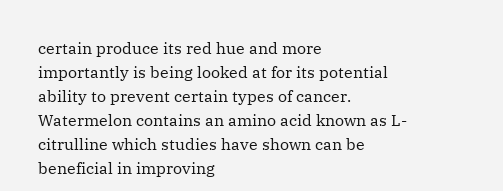certain produce its red hue and more importantly is being looked at for its potential ability to prevent certain types of cancer. Watermelon contains an amino acid known as L-citrulline which studies have shown can be beneficial in improving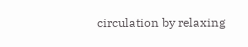circulation by relaxing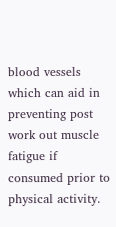blood vessels which can aid in preventing post work out muscle fatigue if consumed prior to physical activity.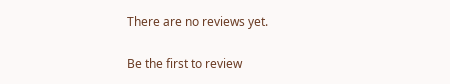There are no reviews yet.

Be the first to review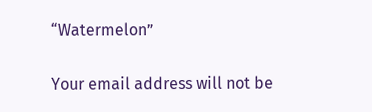“Watermelon”

Your email address will not be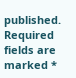published. Required fields are marked *